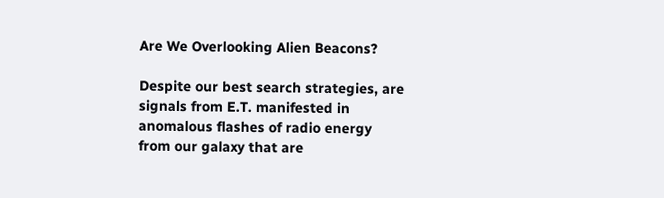Are We Overlooking Alien Beacons?

Despite our best search strategies, are signals from E.T. manifested in anomalous flashes of radio energy from our galaxy that are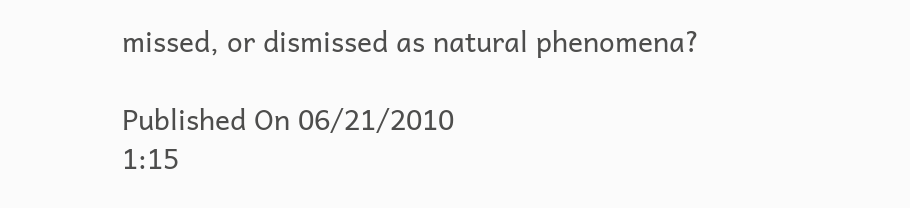missed, or dismissed as natural phenomena?

Published On 06/21/2010
1:15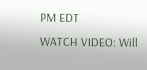PM EDT
WATCH VIDEO: Will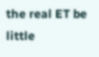the real ET be little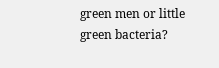green men or little green bacteria?